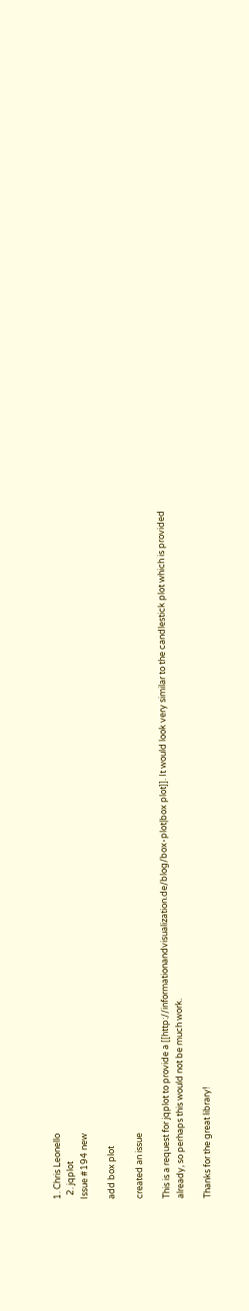1. Chris Leonello
  2. jqplot
Issue #194 new

add box plot

created an issue

This is a request for jqplot to provide a [[http://informationandvisualization.de/blog/box-plot|box plot]]. It would look very similar to the candlestick plot which is provided already, so perhaps this would not be much work.

Thanks for the great library!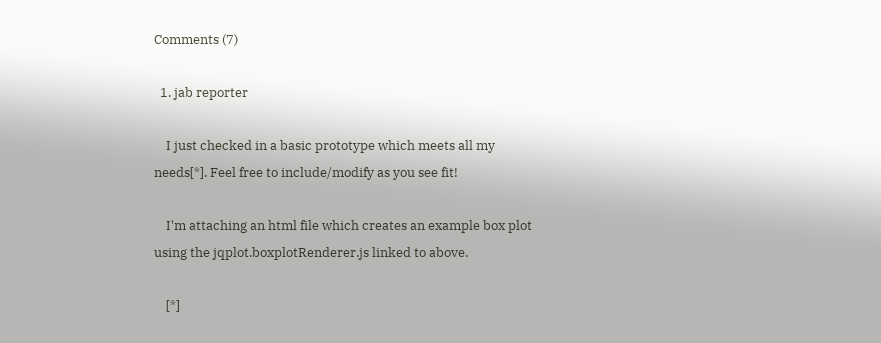Comments (7)

  1. jab reporter

    I just checked in a basic prototype which meets all my needs[*]. Feel free to include/modify as you see fit!

    I'm attaching an html file which creates an example box plot using the jqplot.boxplotRenderer.js linked to above.

    [*]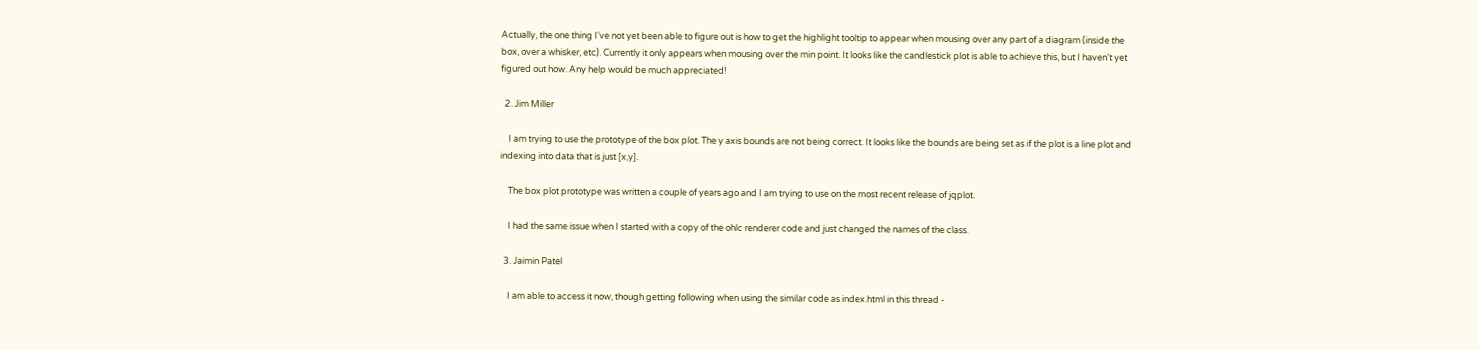Actually, the one thing I've not yet been able to figure out is how to get the highlight tooltip to appear when mousing over any part of a diagram (inside the box, over a whisker, etc). Currently it only appears when mousing over the min point. It looks like the candlestick plot is able to achieve this, but I haven't yet figured out how. Any help would be much appreciated!

  2. Jim Miller

    I am trying to use the prototype of the box plot. The y axis bounds are not being correct. It looks like the bounds are being set as if the plot is a line plot and indexing into data that is just [x,y].

    The box plot prototype was written a couple of years ago and I am trying to use on the most recent release of jqplot.

    I had the same issue when I started with a copy of the ohlc renderer code and just changed the names of the class.

  3. Jaimin Patel

    I am able to access it now, though getting following when using the similar code as index.html in this thread -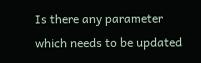Is there any parameter which needs to be updated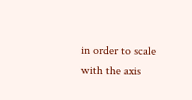in order to scale with the axis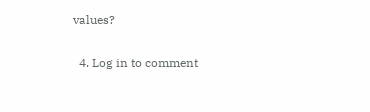values?

  4. Log in to comment